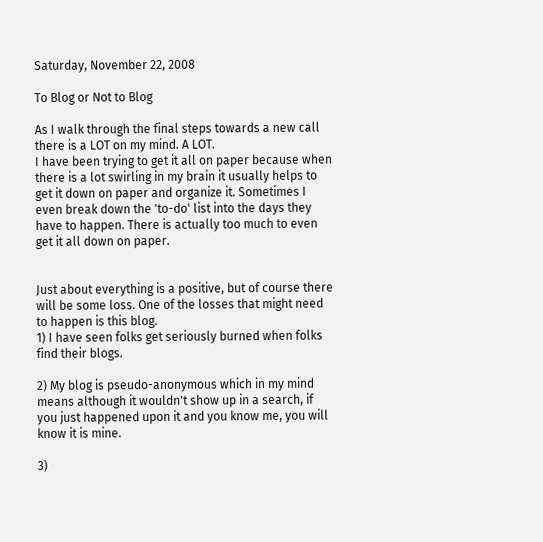Saturday, November 22, 2008

To Blog or Not to Blog

As I walk through the final steps towards a new call there is a LOT on my mind. A LOT.
I have been trying to get it all on paper because when there is a lot swirling in my brain it usually helps to get it down on paper and organize it. Sometimes I even break down the 'to-do' list into the days they have to happen. There is actually too much to even get it all down on paper.


Just about everything is a positive, but of course there will be some loss. One of the losses that might need to happen is this blog.
1) I have seen folks get seriously burned when folks find their blogs.

2) My blog is pseudo-anonymous which in my mind means although it wouldn't show up in a search, if you just happened upon it and you know me, you will know it is mine.

3)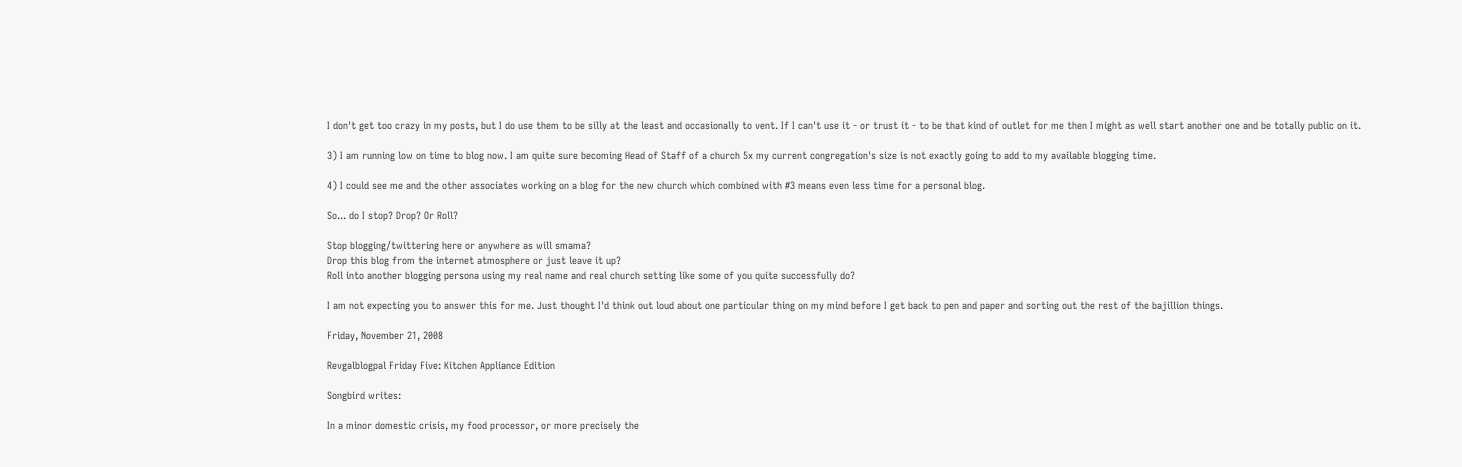I don't get too crazy in my posts, but I do use them to be silly at the least and occasionally to vent. If I can't use it - or trust it - to be that kind of outlet for me then I might as well start another one and be totally public on it.

3) I am running low on time to blog now. I am quite sure becoming Head of Staff of a church 5x my current congregation's size is not exactly going to add to my available blogging time.

4) I could see me and the other associates working on a blog for the new church which combined with #3 means even less time for a personal blog.

So... do I stop? Drop? Or Roll?

Stop blogging/twittering here or anywhere as will smama?
Drop this blog from the internet atmosphere or just leave it up?
Roll into another blogging persona using my real name and real church setting like some of you quite successfully do?

I am not expecting you to answer this for me. Just thought I'd think out loud about one particular thing on my mind before I get back to pen and paper and sorting out the rest of the bajillion things.

Friday, November 21, 2008

Revgalblogpal Friday Five: Kitchen Appliance Edition

Songbird writes:

In a minor domestic crisis, my food processor, or more precisely the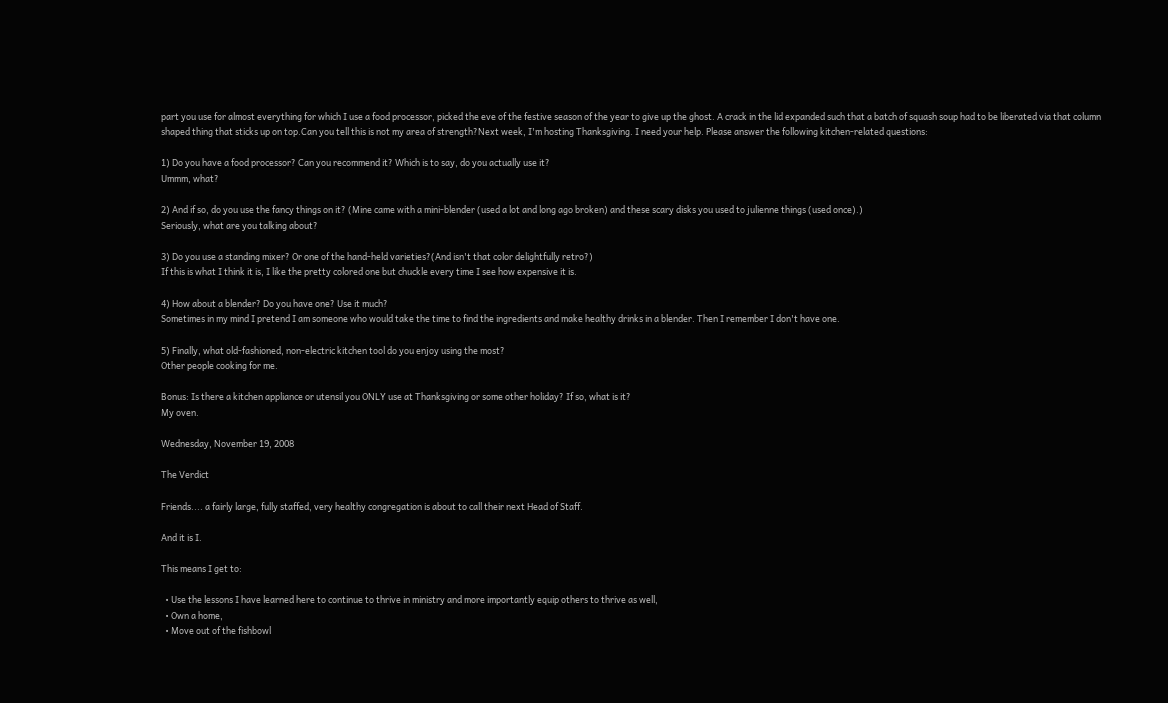part you use for almost everything for which I use a food processor, picked the eve of the festive season of the year to give up the ghost. A crack in the lid expanded such that a batch of squash soup had to be liberated via that column shaped thing that sticks up on top.Can you tell this is not my area of strength?Next week, I'm hosting Thanksgiving. I need your help. Please answer the following kitchen-related questions:

1) Do you have a food processor? Can you recommend it? Which is to say, do you actually use it?
Ummm, what?

2) And if so, do you use the fancy things on it? (Mine came with a mini-blender (used a lot and long ago broken) and these scary disks you used to julienne things (used once).)
Seriously, what are you talking about?

3) Do you use a standing mixer? Or one of the hand-held varieties?(And isn't that color delightfully retro?)
If this is what I think it is, I like the pretty colored one but chuckle every time I see how expensive it is.

4) How about a blender? Do you have one? Use it much?
Sometimes in my mind I pretend I am someone who would take the time to find the ingredients and make healthy drinks in a blender. Then I remember I don't have one.

5) Finally, what old-fashioned, non-electric kitchen tool do you enjoy using the most?
Other people cooking for me.

Bonus: Is there a kitchen appliance or utensil you ONLY use at Thanksgiving or some other holiday? If so, what is it?
My oven.

Wednesday, November 19, 2008

The Verdict

Friends.... a fairly large, fully staffed, very healthy congregation is about to call their next Head of Staff.

And it is I.

This means I get to:

  • Use the lessons I have learned here to continue to thrive in ministry and more importantly equip others to thrive as well,
  • Own a home,
  • Move out of the fishbowl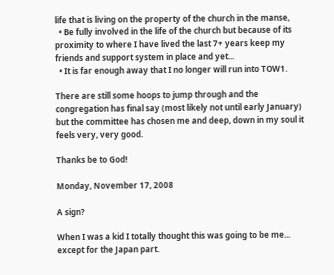life that is living on the property of the church in the manse,
  • Be fully involved in the life of the church but because of its proximity to where I have lived the last 7+ years keep my friends and support system in place and yet...
  • It is far enough away that I no longer will run into TOW1.

There are still some hoops to jump through and the congregation has final say (most likely not until early January) but the committee has chosen me and deep, down in my soul it feels very, very good.

Thanks be to God!

Monday, November 17, 2008

A sign?

When I was a kid I totally thought this was going to be me... except for the Japan part.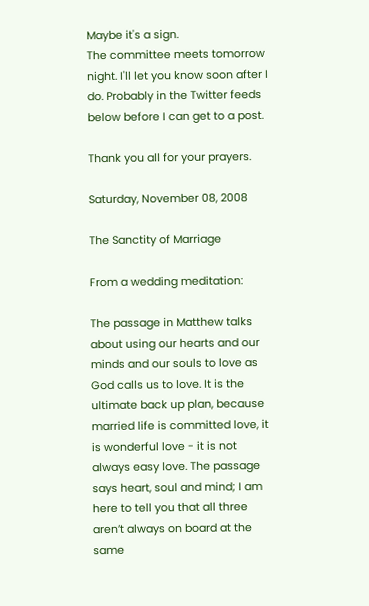Maybe it's a sign.
The committee meets tomorrow night. I'll let you know soon after I do. Probably in the Twitter feeds below before I can get to a post.

Thank you all for your prayers.

Saturday, November 08, 2008

The Sanctity of Marriage

From a wedding meditation:

The passage in Matthew talks about using our hearts and our minds and our souls to love as God calls us to love. It is the ultimate back up plan, because married life is committed love, it is wonderful love - it is not always easy love. The passage says heart, soul and mind; I am here to tell you that all three aren’t always on board at the same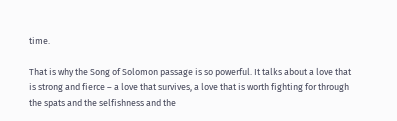time.

That is why the Song of Solomon passage is so powerful. It talks about a love that is strong and fierce – a love that survives, a love that is worth fighting for through the spats and the selfishness and the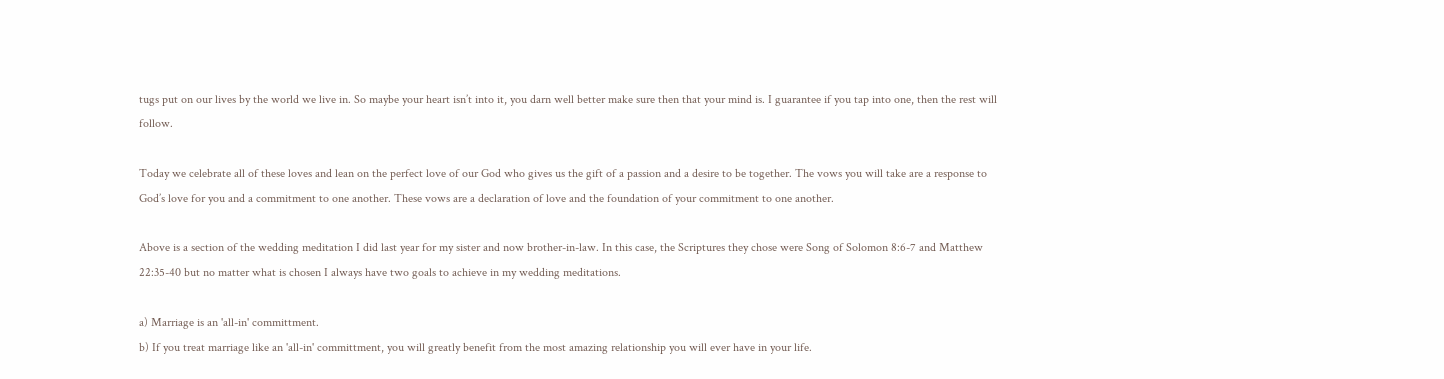tugs put on our lives by the world we live in. So maybe your heart isn’t into it, you darn well better make sure then that your mind is. I guarantee if you tap into one, then the rest will follow.

Today we celebrate all of these loves and lean on the perfect love of our God who gives us the gift of a passion and a desire to be together. The vows you will take are a response to God’s love for you and a commitment to one another. These vows are a declaration of love and the foundation of your commitment to one another.

Above is a section of the wedding meditation I did last year for my sister and now brother-in-law. In this case, the Scriptures they chose were Song of Solomon 8:6-7 and Matthew 22:35-40 but no matter what is chosen I always have two goals to achieve in my wedding meditations.

a) Marriage is an 'all-in' committment.
b) If you treat marriage like an 'all-in' committment, you will greatly benefit from the most amazing relationship you will ever have in your life.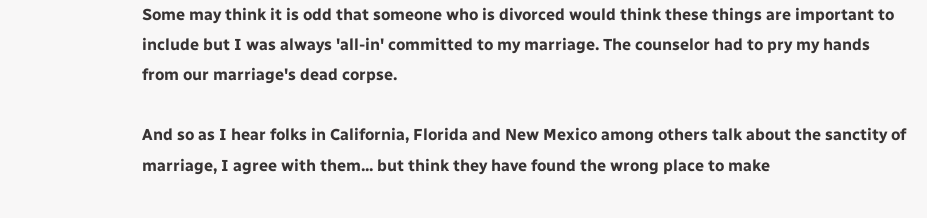Some may think it is odd that someone who is divorced would think these things are important to include but I was always 'all-in' committed to my marriage. The counselor had to pry my hands from our marriage's dead corpse.

And so as I hear folks in California, Florida and New Mexico among others talk about the sanctity of marriage, I agree with them... but think they have found the wrong place to make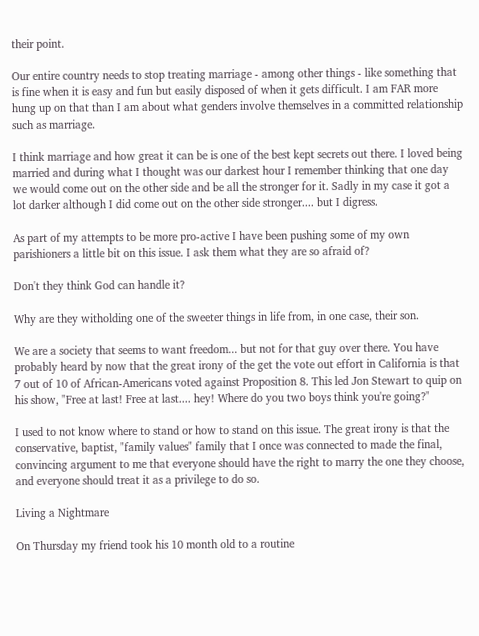their point.

Our entire country needs to stop treating marriage - among other things - like something that is fine when it is easy and fun but easily disposed of when it gets difficult. I am FAR more hung up on that than I am about what genders involve themselves in a committed relationship such as marriage.

I think marriage and how great it can be is one of the best kept secrets out there. I loved being married and during what I thought was our darkest hour I remember thinking that one day we would come out on the other side and be all the stronger for it. Sadly in my case it got a lot darker although I did come out on the other side stronger.... but I digress.

As part of my attempts to be more pro-active I have been pushing some of my own parishioners a little bit on this issue. I ask them what they are so afraid of?

Don't they think God can handle it?

Why are they witholding one of the sweeter things in life from, in one case, their son.

We are a society that seems to want freedom... but not for that guy over there. You have probably heard by now that the great irony of the get the vote out effort in California is that 7 out of 10 of African-Americans voted against Proposition 8. This led Jon Stewart to quip on his show, "Free at last! Free at last.... hey! Where do you two boys think you're going?"

I used to not know where to stand or how to stand on this issue. The great irony is that the conservative, baptist, "family values" family that I once was connected to made the final, convincing argument to me that everyone should have the right to marry the one they choose, and everyone should treat it as a privilege to do so.

Living a Nightmare

On Thursday my friend took his 10 month old to a routine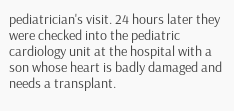pediatrician's visit. 24 hours later they were checked into the pediatric cardiology unit at the hospital with a son whose heart is badly damaged and needs a transplant.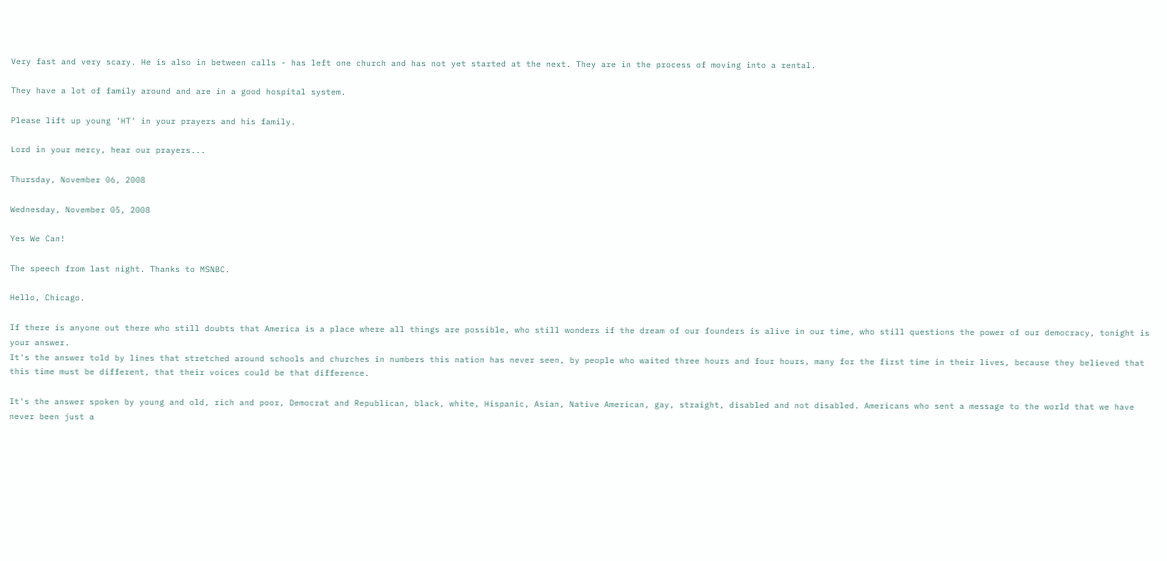Very fast and very scary. He is also in between calls - has left one church and has not yet started at the next. They are in the process of moving into a rental.

They have a lot of family around and are in a good hospital system.

Please lift up young 'HT' in your prayers and his family.

Lord in your mercy, hear our prayers...

Thursday, November 06, 2008

Wednesday, November 05, 2008

Yes We Can!

The speech from last night. Thanks to MSNBC.

Hello, Chicago.

If there is anyone out there who still doubts that America is a place where all things are possible, who still wonders if the dream of our founders is alive in our time, who still questions the power of our democracy, tonight is your answer.
It's the answer told by lines that stretched around schools and churches in numbers this nation has never seen, by people who waited three hours and four hours, many for the first time in their lives, because they believed that this time must be different, that their voices could be that difference.

It's the answer spoken by young and old, rich and poor, Democrat and Republican, black, white, Hispanic, Asian, Native American, gay, straight, disabled and not disabled. Americans who sent a message to the world that we have never been just a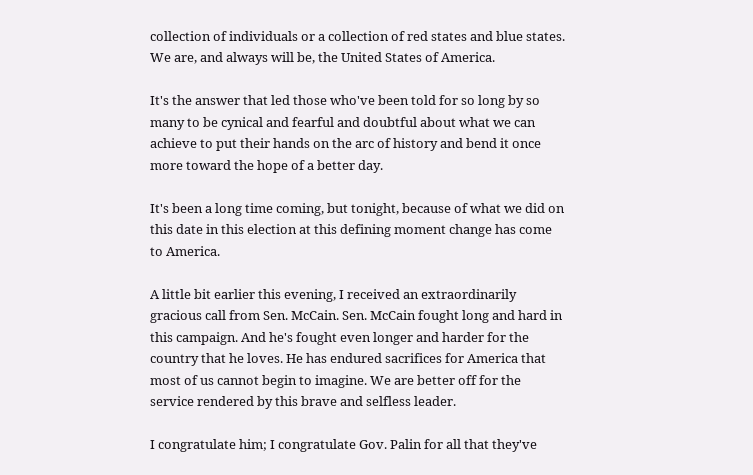collection of individuals or a collection of red states and blue states.
We are, and always will be, the United States of America.

It's the answer that led those who've been told for so long by so many to be cynical and fearful and doubtful about what we can achieve to put their hands on the arc of history and bend it once more toward the hope of a better day.

It's been a long time coming, but tonight, because of what we did on this date in this election at this defining moment change has come to America.

A little bit earlier this evening, I received an extraordinarily gracious call from Sen. McCain. Sen. McCain fought long and hard in this campaign. And he's fought even longer and harder for the country that he loves. He has endured sacrifices for America that most of us cannot begin to imagine. We are better off for the service rendered by this brave and selfless leader.

I congratulate him; I congratulate Gov. Palin for all that they've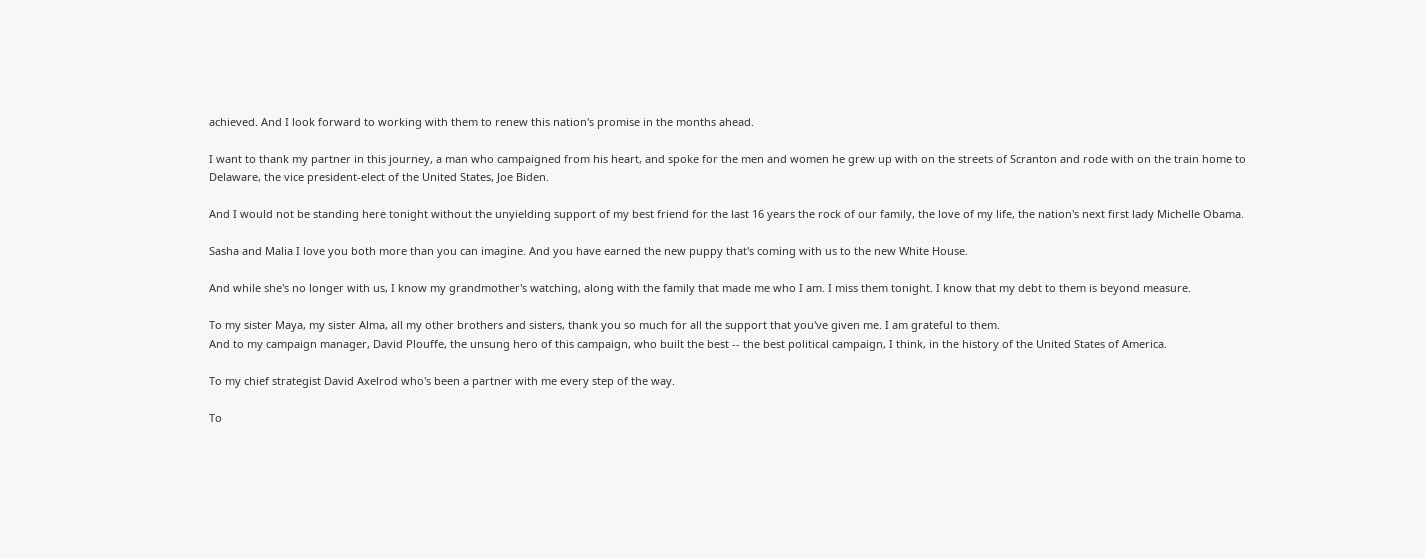achieved. And I look forward to working with them to renew this nation's promise in the months ahead.

I want to thank my partner in this journey, a man who campaigned from his heart, and spoke for the men and women he grew up with on the streets of Scranton and rode with on the train home to Delaware, the vice president-elect of the United States, Joe Biden.

And I would not be standing here tonight without the unyielding support of my best friend for the last 16 years the rock of our family, the love of my life, the nation's next first lady Michelle Obama.

Sasha and Malia I love you both more than you can imagine. And you have earned the new puppy that's coming with us to the new White House.

And while she's no longer with us, I know my grandmother's watching, along with the family that made me who I am. I miss them tonight. I know that my debt to them is beyond measure.

To my sister Maya, my sister Alma, all my other brothers and sisters, thank you so much for all the support that you've given me. I am grateful to them.
And to my campaign manager, David Plouffe, the unsung hero of this campaign, who built the best -- the best political campaign, I think, in the history of the United States of America.

To my chief strategist David Axelrod who's been a partner with me every step of the way.

To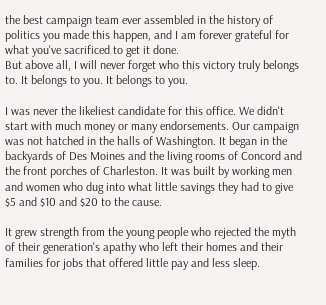the best campaign team ever assembled in the history of politics you made this happen, and I am forever grateful for what you've sacrificed to get it done.
But above all, I will never forget who this victory truly belongs to. It belongs to you. It belongs to you.

I was never the likeliest candidate for this office. We didn't start with much money or many endorsements. Our campaign was not hatched in the halls of Washington. It began in the backyards of Des Moines and the living rooms of Concord and the front porches of Charleston. It was built by working men and women who dug into what little savings they had to give $5 and $10 and $20 to the cause.

It grew strength from the young people who rejected the myth of their generation's apathy who left their homes and their families for jobs that offered little pay and less sleep.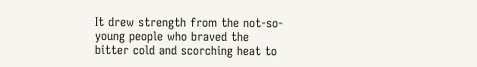It drew strength from the not-so-young people who braved the bitter cold and scorching heat to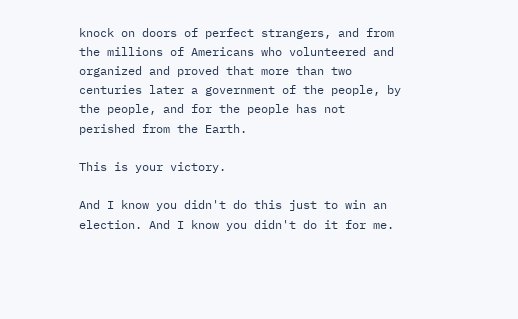knock on doors of perfect strangers, and from the millions of Americans who volunteered and organized and proved that more than two centuries later a government of the people, by the people, and for the people has not perished from the Earth.

This is your victory.

And I know you didn't do this just to win an election. And I know you didn't do it for me.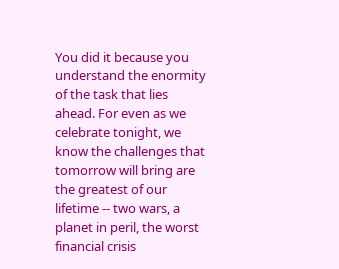You did it because you understand the enormity of the task that lies ahead. For even as we celebrate tonight, we know the challenges that tomorrow will bring are the greatest of our lifetime -- two wars, a planet in peril, the worst financial crisis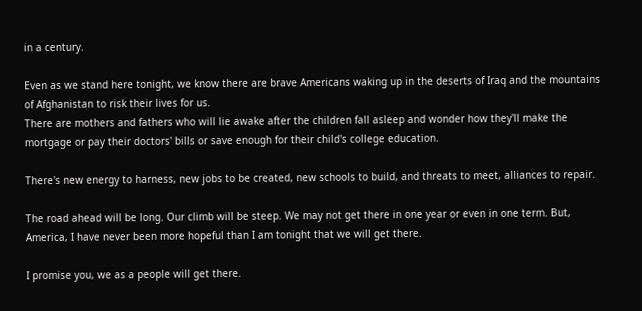in a century.

Even as we stand here tonight, we know there are brave Americans waking up in the deserts of Iraq and the mountains of Afghanistan to risk their lives for us.
There are mothers and fathers who will lie awake after the children fall asleep and wonder how they'll make the mortgage or pay their doctors' bills or save enough for their child's college education.

There's new energy to harness, new jobs to be created, new schools to build, and threats to meet, alliances to repair.

The road ahead will be long. Our climb will be steep. We may not get there in one year or even in one term. But, America, I have never been more hopeful than I am tonight that we will get there.

I promise you, we as a people will get there.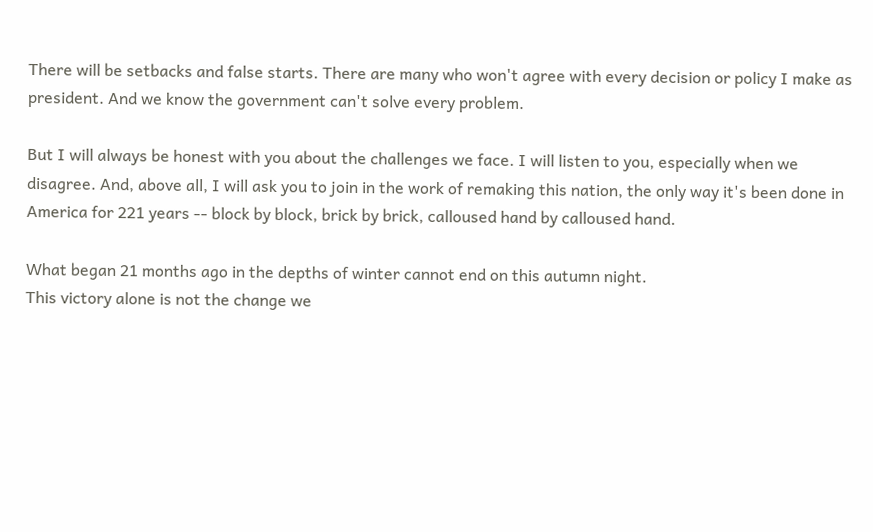There will be setbacks and false starts. There are many who won't agree with every decision or policy I make as president. And we know the government can't solve every problem.

But I will always be honest with you about the challenges we face. I will listen to you, especially when we disagree. And, above all, I will ask you to join in the work of remaking this nation, the only way it's been done in America for 221 years -- block by block, brick by brick, calloused hand by calloused hand.

What began 21 months ago in the depths of winter cannot end on this autumn night.
This victory alone is not the change we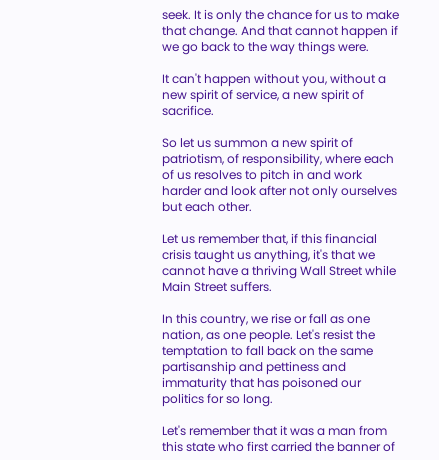seek. It is only the chance for us to make that change. And that cannot happen if we go back to the way things were.

It can't happen without you, without a new spirit of service, a new spirit of sacrifice.

So let us summon a new spirit of patriotism, of responsibility, where each of us resolves to pitch in and work harder and look after not only ourselves but each other.

Let us remember that, if this financial crisis taught us anything, it's that we cannot have a thriving Wall Street while Main Street suffers.

In this country, we rise or fall as one nation, as one people. Let's resist the temptation to fall back on the same partisanship and pettiness and immaturity that has poisoned our politics for so long.

Let's remember that it was a man from this state who first carried the banner of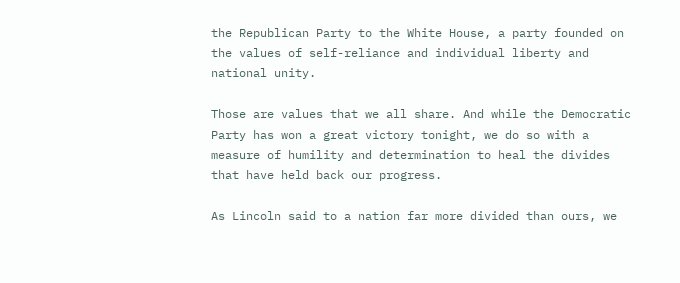the Republican Party to the White House, a party founded on the values of self-reliance and individual liberty and national unity.

Those are values that we all share. And while the Democratic Party has won a great victory tonight, we do so with a measure of humility and determination to heal the divides that have held back our progress.

As Lincoln said to a nation far more divided than ours, we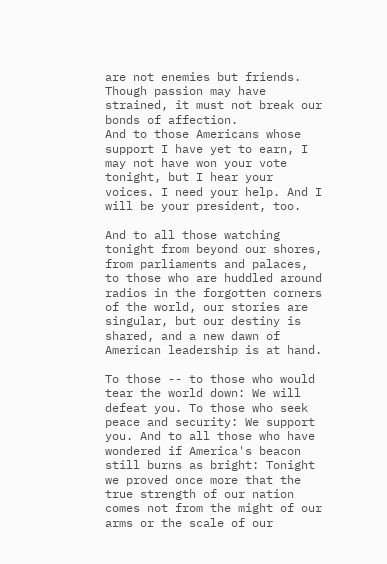are not enemies but friends. Though passion may have strained, it must not break our bonds of affection.
And to those Americans whose support I have yet to earn, I may not have won your vote tonight, but I hear your voices. I need your help. And I will be your president, too.

And to all those watching tonight from beyond our shores, from parliaments and palaces, to those who are huddled around radios in the forgotten corners of the world, our stories are singular, but our destiny is shared, and a new dawn of American leadership is at hand.

To those -- to those who would tear the world down: We will defeat you. To those who seek peace and security: We support you. And to all those who have wondered if America's beacon still burns as bright: Tonight we proved once more that the true strength of our nation comes not from the might of our arms or the scale of our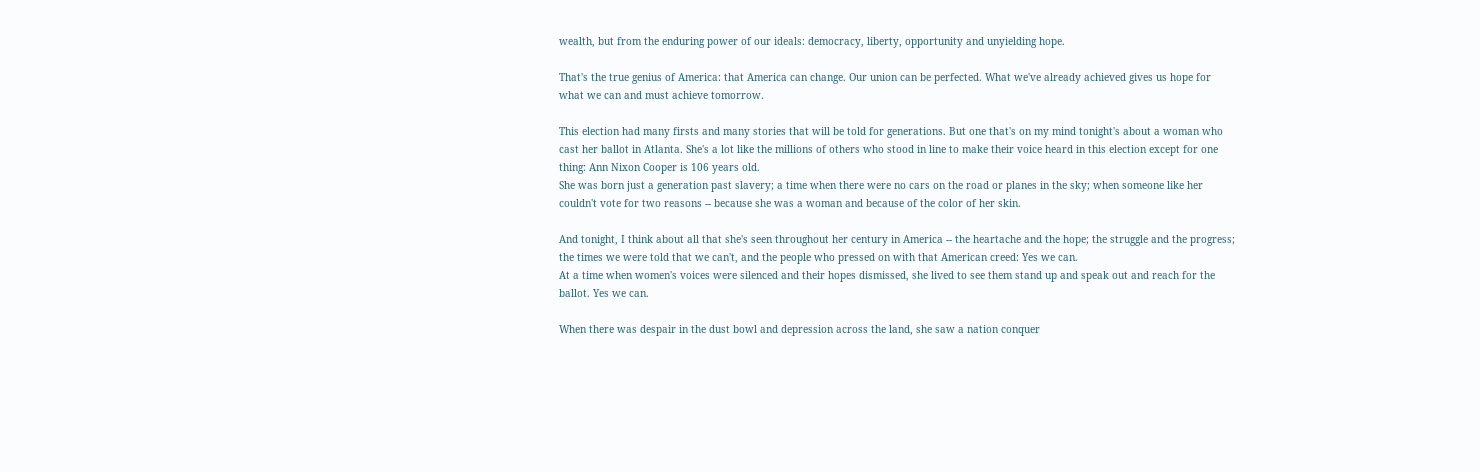wealth, but from the enduring power of our ideals: democracy, liberty, opportunity and unyielding hope.

That's the true genius of America: that America can change. Our union can be perfected. What we've already achieved gives us hope for what we can and must achieve tomorrow.

This election had many firsts and many stories that will be told for generations. But one that's on my mind tonight's about a woman who cast her ballot in Atlanta. She's a lot like the millions of others who stood in line to make their voice heard in this election except for one thing: Ann Nixon Cooper is 106 years old.
She was born just a generation past slavery; a time when there were no cars on the road or planes in the sky; when someone like her couldn't vote for two reasons -- because she was a woman and because of the color of her skin.

And tonight, I think about all that she's seen throughout her century in America -- the heartache and the hope; the struggle and the progress; the times we were told that we can't, and the people who pressed on with that American creed: Yes we can.
At a time when women's voices were silenced and their hopes dismissed, she lived to see them stand up and speak out and reach for the ballot. Yes we can.

When there was despair in the dust bowl and depression across the land, she saw a nation conquer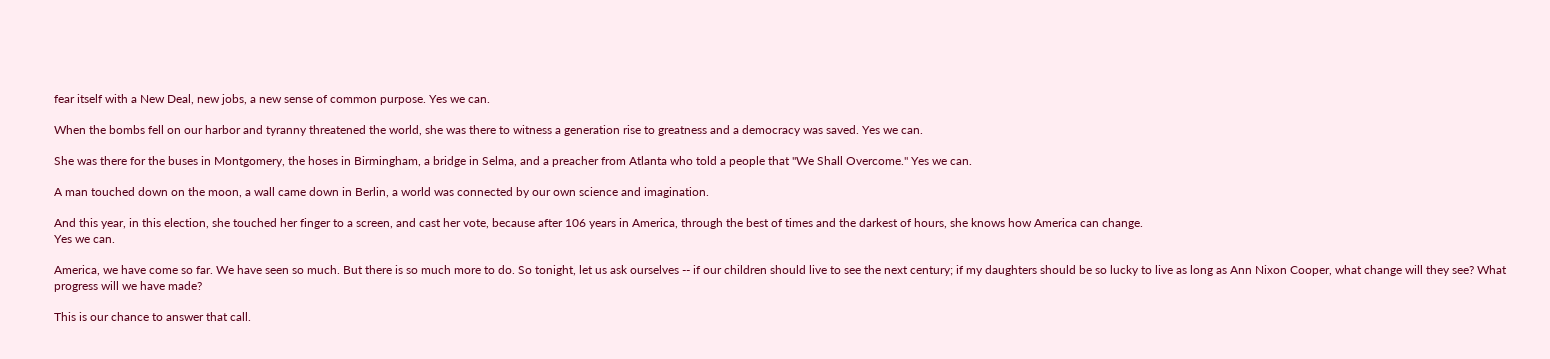fear itself with a New Deal, new jobs, a new sense of common purpose. Yes we can.

When the bombs fell on our harbor and tyranny threatened the world, she was there to witness a generation rise to greatness and a democracy was saved. Yes we can.

She was there for the buses in Montgomery, the hoses in Birmingham, a bridge in Selma, and a preacher from Atlanta who told a people that "We Shall Overcome." Yes we can.

A man touched down on the moon, a wall came down in Berlin, a world was connected by our own science and imagination.

And this year, in this election, she touched her finger to a screen, and cast her vote, because after 106 years in America, through the best of times and the darkest of hours, she knows how America can change.
Yes we can.

America, we have come so far. We have seen so much. But there is so much more to do. So tonight, let us ask ourselves -- if our children should live to see the next century; if my daughters should be so lucky to live as long as Ann Nixon Cooper, what change will they see? What progress will we have made?

This is our chance to answer that call.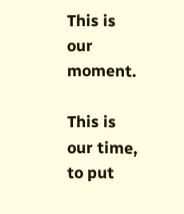This is our moment.

This is our time, to put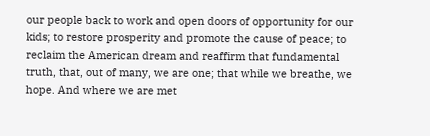our people back to work and open doors of opportunity for our kids; to restore prosperity and promote the cause of peace; to reclaim the American dream and reaffirm that fundamental truth, that, out of many, we are one; that while we breathe, we hope. And where we are met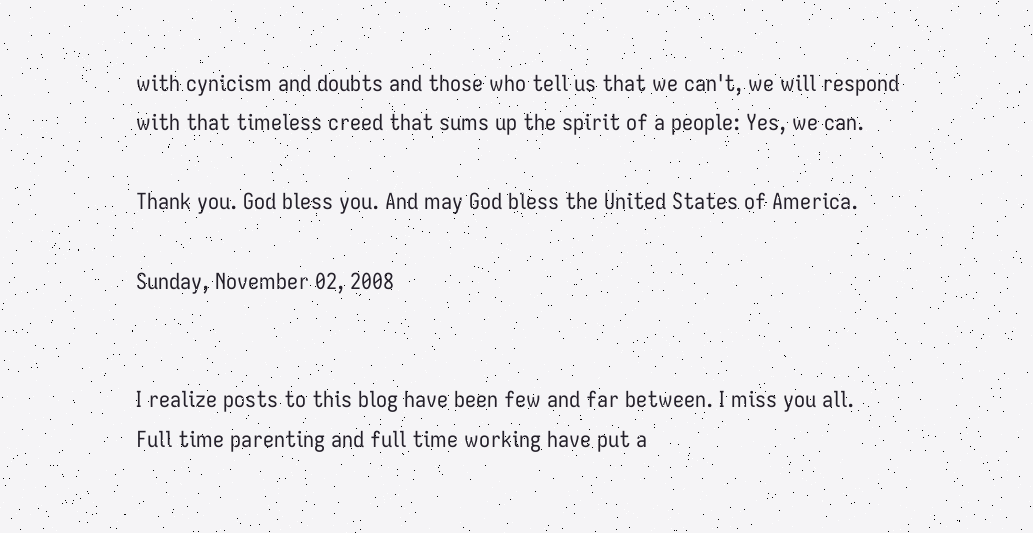with cynicism and doubts and those who tell us that we can't, we will respond with that timeless creed that sums up the spirit of a people: Yes, we can.

Thank you. God bless you. And may God bless the United States of America.

Sunday, November 02, 2008


I realize posts to this blog have been few and far between. I miss you all.
Full time parenting and full time working have put a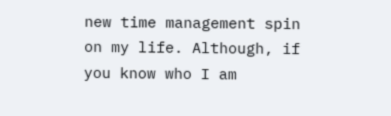new time management spin on my life. Although, if you know who I am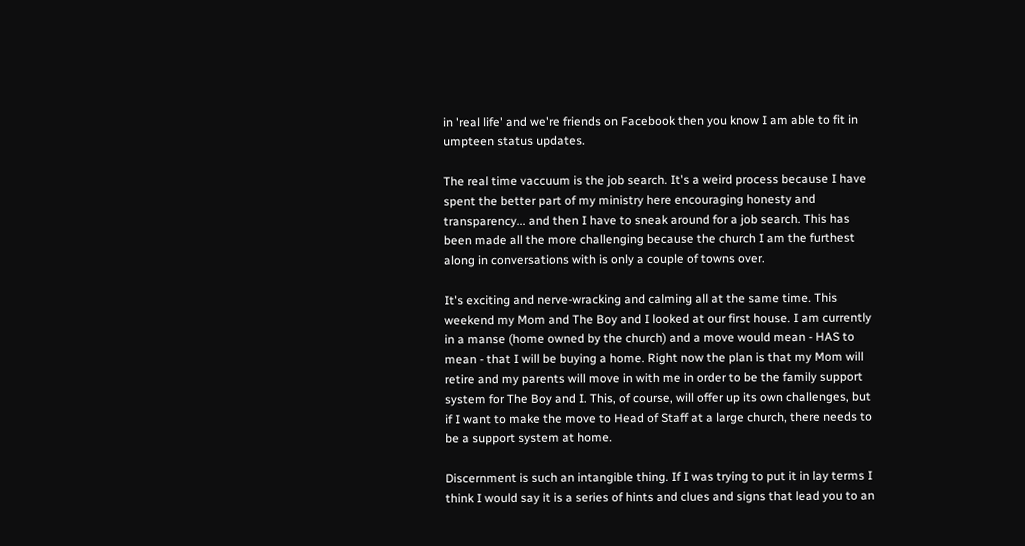in 'real life' and we're friends on Facebook then you know I am able to fit in umpteen status updates.

The real time vaccuum is the job search. It's a weird process because I have spent the better part of my ministry here encouraging honesty and transparency... and then I have to sneak around for a job search. This has been made all the more challenging because the church I am the furthest along in conversations with is only a couple of towns over.

It's exciting and nerve-wracking and calming all at the same time. This weekend my Mom and The Boy and I looked at our first house. I am currently in a manse (home owned by the church) and a move would mean - HAS to mean - that I will be buying a home. Right now the plan is that my Mom will retire and my parents will move in with me in order to be the family support system for The Boy and I. This, of course, will offer up its own challenges, but if I want to make the move to Head of Staff at a large church, there needs to be a support system at home.

Discernment is such an intangible thing. If I was trying to put it in lay terms I think I would say it is a series of hints and clues and signs that lead you to an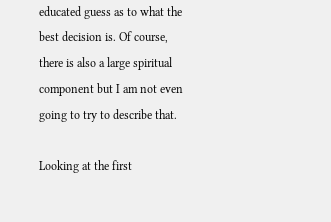educated guess as to what the best decision is. Of course, there is also a large spiritual component but I am not even going to try to describe that.

Looking at the first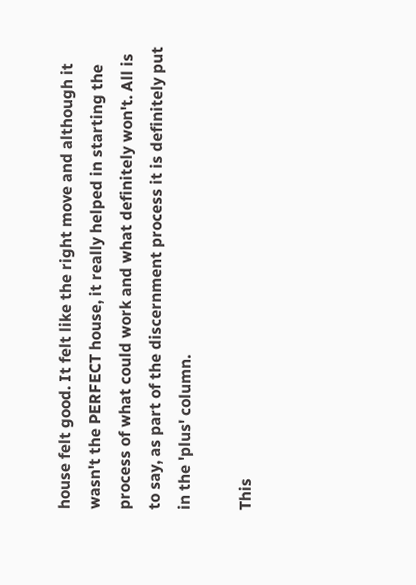house felt good. It felt like the right move and although it wasn't the PERFECT house, it really helped in starting the process of what could work and what definitely won't. All is to say, as part of the discernment process it is definitely put in the 'plus' column.

This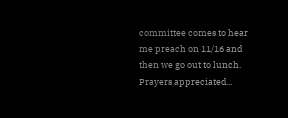committee comes to hear me preach on 11/16 and then we go out to lunch.
Prayers appreciated...